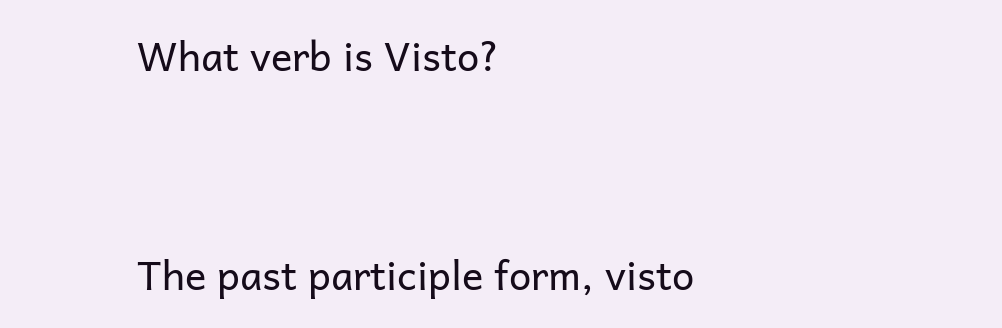What verb is Visto?


The past participle form, visto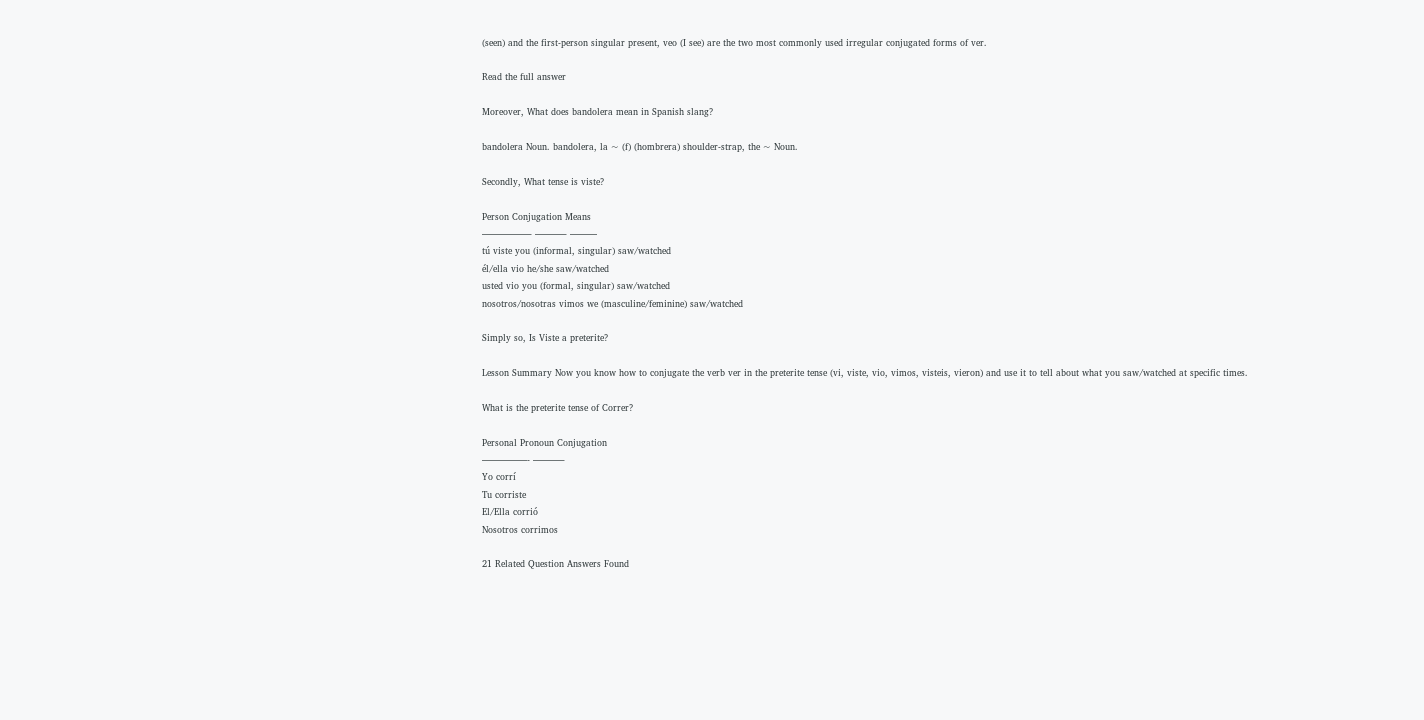(seen) and the first-person singular present, veo (I see) are the two most commonly used irregular conjugated forms of ver.

Read the full answer

Moreover, What does bandolera mean in Spanish slang?

bandolera Noun. bandolera, la ~ (f) (hombrera) shoulder-strap, the ~ Noun.

Secondly, What tense is viste?

Person Conjugation Means
—————– ———– ———
tú viste you (informal, singular) saw/watched
él/ella vio he/she saw/watched
usted vio you (formal, singular) saw/watched
nosotros/nosotras vimos we (masculine/feminine) saw/watched

Simply so, Is Viste a preterite?

Lesson Summary Now you know how to conjugate the verb ver in the preterite tense (vi, viste, vio, vimos, visteis, vieron) and use it to tell about what you saw/watched at specific times.

What is the preterite tense of Correr?

Personal Pronoun Conjugation
—————- ———–
Yo corrí
Tu corriste
El/Ella corrió
Nosotros corrimos

21 Related Question Answers Found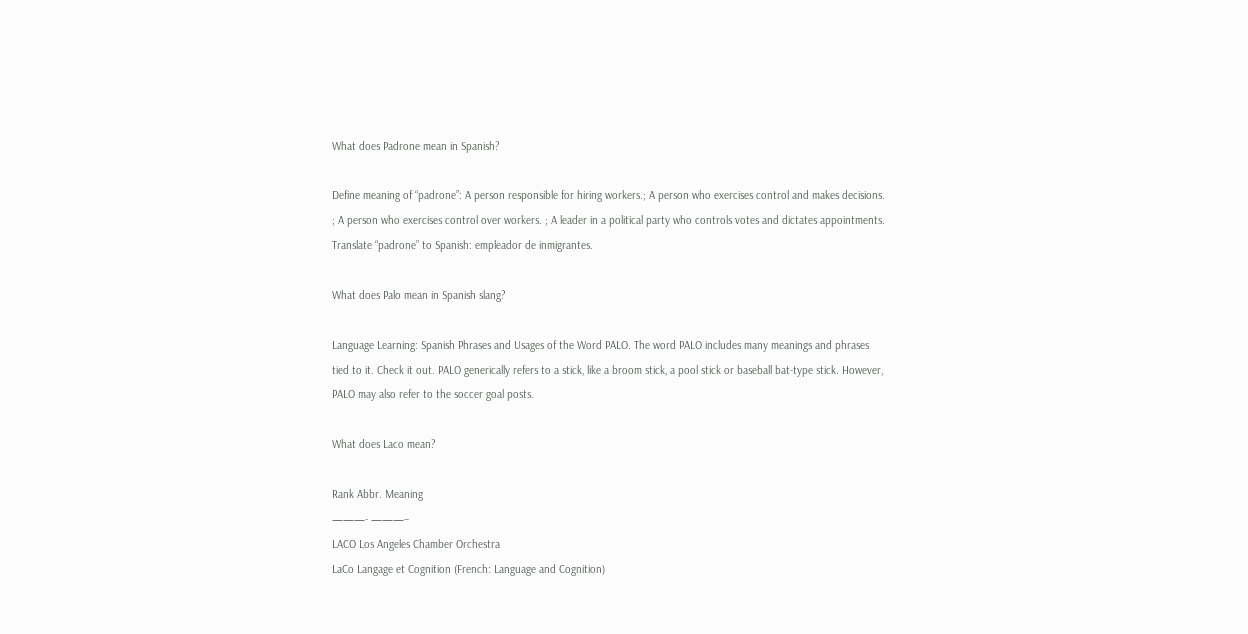What does Padrone mean in Spanish?

Define meaning of “padrone”: A person responsible for hiring workers.; A person who exercises control and makes decisions. ; A person who exercises control over workers. ; A leader in a political party who controls votes and dictates appointments. Translate “padrone” to Spanish: empleador de inmigrantes.

What does Palo mean in Spanish slang?

Language Learning: Spanish Phrases and Usages of the Word PALO. The word PALO includes many meanings and phrases tied to it. Check it out. PALO generically refers to a stick, like a broom stick, a pool stick or baseball bat-type stick. However, PALO may also refer to the soccer goal posts.

What does Laco mean?

Rank Abbr. Meaning
———- ———–
LACO Los Angeles Chamber Orchestra
LaCo Langage et Cognition (French: Language and Cognition)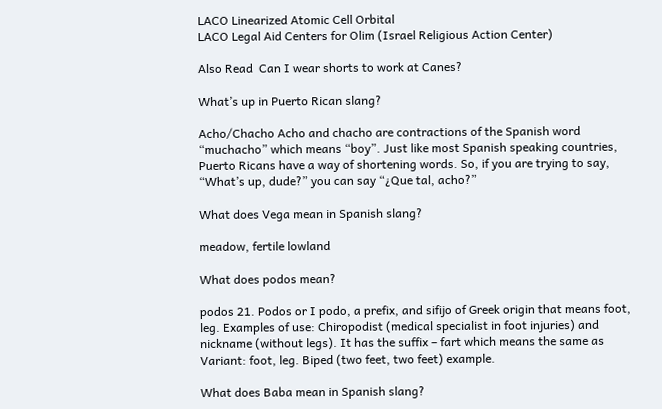LACO Linearized Atomic Cell Orbital
LACO Legal Aid Centers for Olim (Israel Religious Action Center)

Also Read  Can I wear shorts to work at Canes?

What’s up in Puerto Rican slang?

Acho/Chacho Acho and chacho are contractions of the Spanish word “muchacho” which means “boy”. Just like most Spanish speaking countries, Puerto Ricans have a way of shortening words. So, if you are trying to say, “What’s up, dude?” you can say “¿Que tal, acho?”

What does Vega mean in Spanish slang?

meadow, fertile lowland

What does podos mean?

podos 21. Podos or I podo, a prefix, and sifijo of Greek origin that means foot, leg. Examples of use: Chiropodist (medical specialist in foot injuries) and nickname (without legs). It has the suffix – fart which means the same as Variant: foot, leg. Biped (two feet, two feet) example.

What does Baba mean in Spanish slang?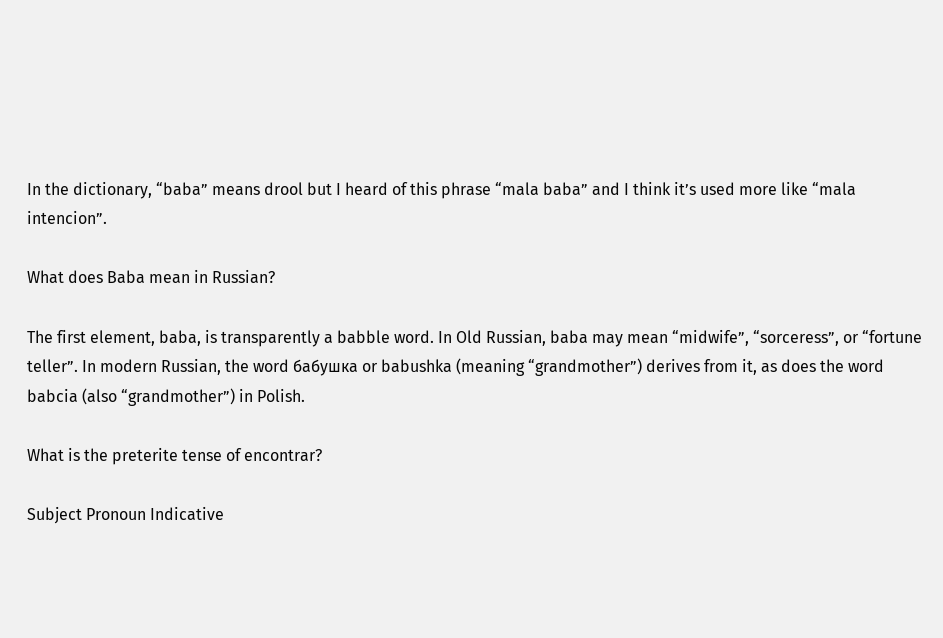In the dictionary, “baba” means drool but I heard of this phrase “mala baba” and I think it’s used more like “mala intencion”.

What does Baba mean in Russian?

The first element, baba, is transparently a babble word. In Old Russian, baba may mean “midwife”, “sorceress”, or “fortune teller”. In modern Russian, the word бабушка or babushka (meaning “grandmother”) derives from it, as does the word babcia (also “grandmother”) in Polish.

What is the preterite tense of encontrar?

Subject Pronoun Indicative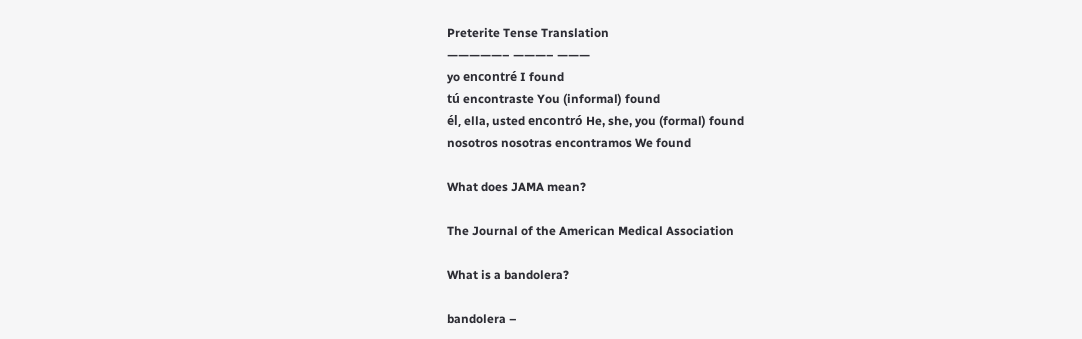Preterite Tense Translation
—————– ———– ———
yo encontré I found
tú encontraste You (informal) found
él, ella, usted encontró He, she, you (formal) found
nosotros nosotras encontramos We found

What does JAMA mean?

The Journal of the American Medical Association

What is a bandolera?

bandolera –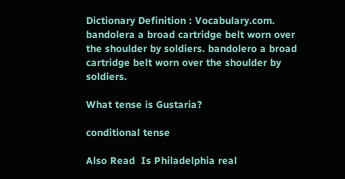Dictionary Definition : Vocabulary.com. bandolera a broad cartridge belt worn over the shoulder by soldiers. bandolero a broad cartridge belt worn over the shoulder by soldiers.

What tense is Gustaria?

conditional tense

Also Read  Is Philadelphia real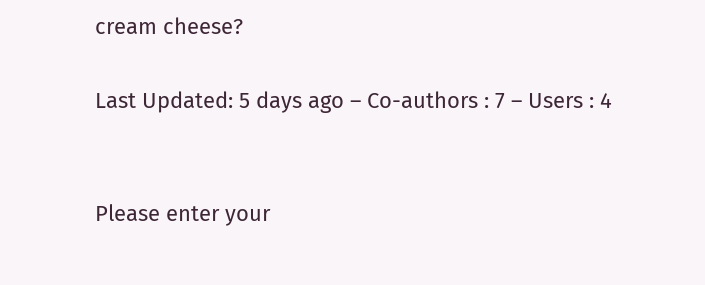cream cheese?

Last Updated: 5 days ago – Co-authors : 7 – Users : 4


Please enter your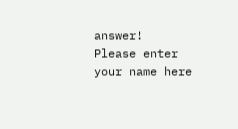answer!
Please enter your name here